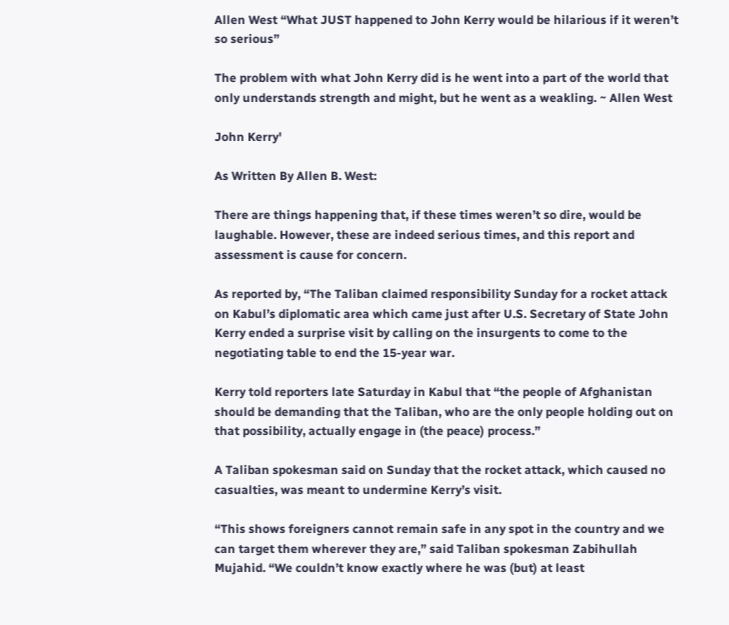Allen West “What JUST happened to John Kerry would be hilarious if it weren’t so serious”

The problem with what John Kerry did is he went into a part of the world that only understands strength and might, but he went as a weakling. ~ Allen West

John Kerry'

As Written By Allen B. West:

There are things happening that, if these times weren’t so dire, would be laughable. However, these are indeed serious times, and this report and assessment is cause for concern.

As reported by, “The Taliban claimed responsibility Sunday for a rocket attack on Kabul’s diplomatic area which came just after U.S. Secretary of State John Kerry ended a surprise visit by calling on the insurgents to come to the negotiating table to end the 15-year war.

Kerry told reporters late Saturday in Kabul that “the people of Afghanistan should be demanding that the Taliban, who are the only people holding out on that possibility, actually engage in (the peace) process.”

A Taliban spokesman said on Sunday that the rocket attack, which caused no casualties, was meant to undermine Kerry’s visit.

“This shows foreigners cannot remain safe in any spot in the country and we can target them wherever they are,” said Taliban spokesman Zabihullah Mujahid. “We couldn’t know exactly where he was (but) at least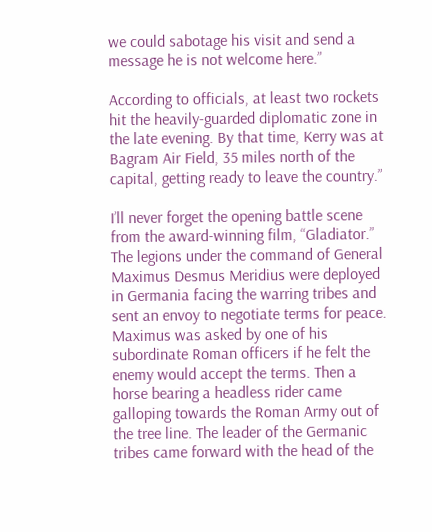we could sabotage his visit and send a message he is not welcome here.”

According to officials, at least two rockets hit the heavily-guarded diplomatic zone in the late evening. By that time, Kerry was at Bagram Air Field, 35 miles north of the capital, getting ready to leave the country.”

I’ll never forget the opening battle scene from the award-winning film, “Gladiator.” The legions under the command of General Maximus Desmus Meridius were deployed in Germania facing the warring tribes and sent an envoy to negotiate terms for peace. Maximus was asked by one of his subordinate Roman officers if he felt the enemy would accept the terms. Then a horse bearing a headless rider came galloping towards the Roman Army out of the tree line. The leader of the Germanic tribes came forward with the head of the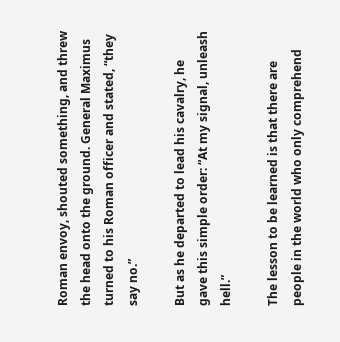Roman envoy, shouted something, and threw the head onto the ground. General Maximus turned to his Roman officer and stated, “they say no.”

But as he departed to lead his cavalry, he gave this simple order: “At my signal, unleash hell.”

The lesson to be learned is that there are people in the world who only comprehend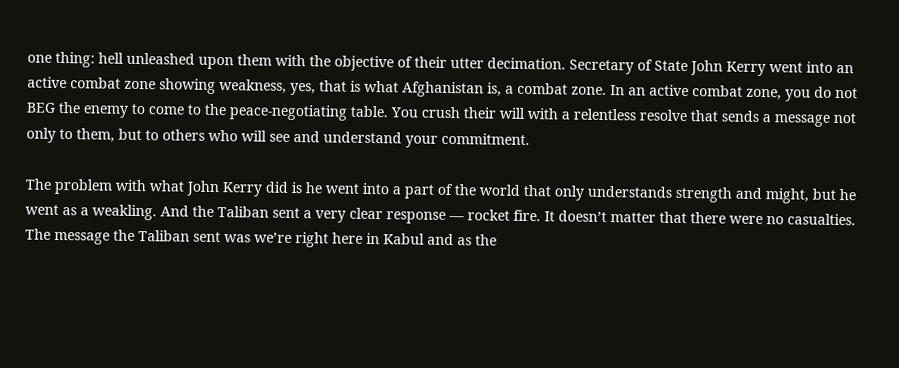one thing: hell unleashed upon them with the objective of their utter decimation. Secretary of State John Kerry went into an active combat zone showing weakness, yes, that is what Afghanistan is, a combat zone. In an active combat zone, you do not BEG the enemy to come to the peace-negotiating table. You crush their will with a relentless resolve that sends a message not only to them, but to others who will see and understand your commitment.

The problem with what John Kerry did is he went into a part of the world that only understands strength and might, but he went as a weakling. And the Taliban sent a very clear response — rocket fire. It doesn’t matter that there were no casualties. The message the Taliban sent was we’re right here in Kabul and as the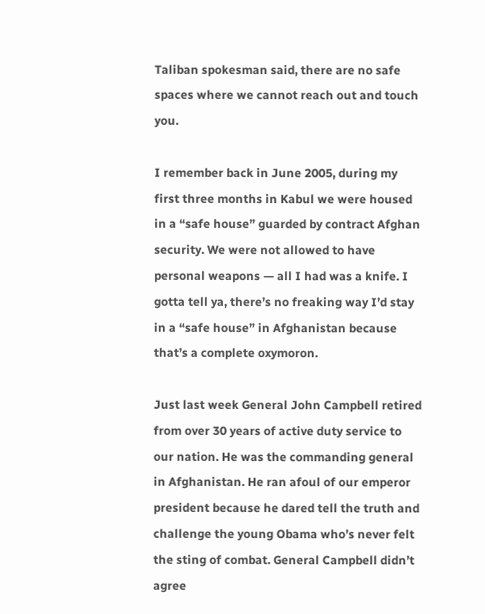Taliban spokesman said, there are no safe spaces where we cannot reach out and touch you.

I remember back in June 2005, during my first three months in Kabul we were housed in a “safe house” guarded by contract Afghan security. We were not allowed to have personal weapons — all I had was a knife. I gotta tell ya, there’s no freaking way I’d stay in a “safe house” in Afghanistan because that’s a complete oxymoron.

Just last week General John Campbell retired from over 30 years of active duty service to our nation. He was the commanding general in Afghanistan. He ran afoul of our emperor president because he dared tell the truth and challenge the young Obama who’s never felt the sting of combat. General Campbell didn’t agree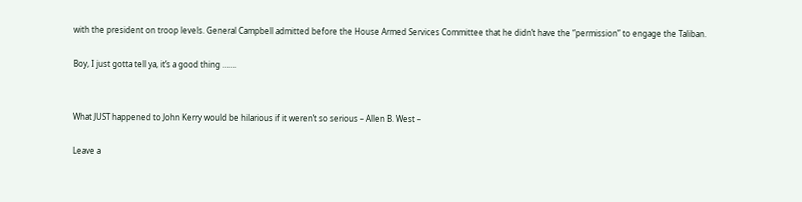with the president on troop levels. General Campbell admitted before the House Armed Services Committee that he didn’t have the “permission” to engage the Taliban.

Boy, I just gotta tell ya, it’s a good thing …….


What JUST happened to John Kerry would be hilarious if it weren’t so serious – Allen B. West –

Leave a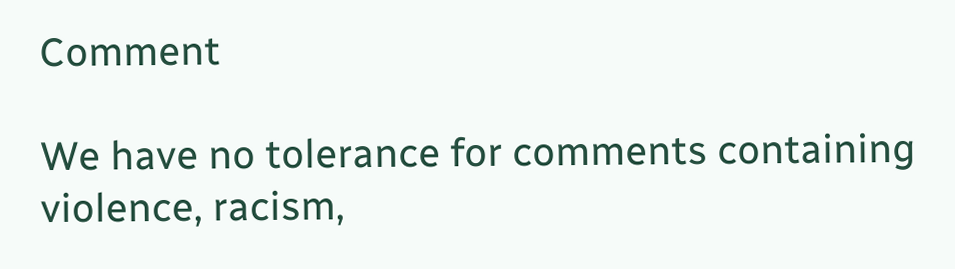Comment

We have no tolerance for comments containing violence, racism,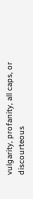vulgarity, profanity, all caps, or discourteous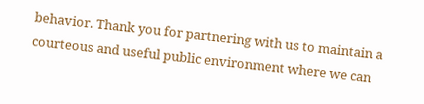behavior. Thank you for partnering with us to maintain a courteous and useful public environment where we can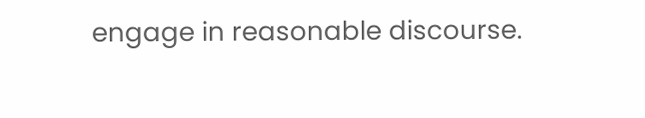engage in reasonable discourse.